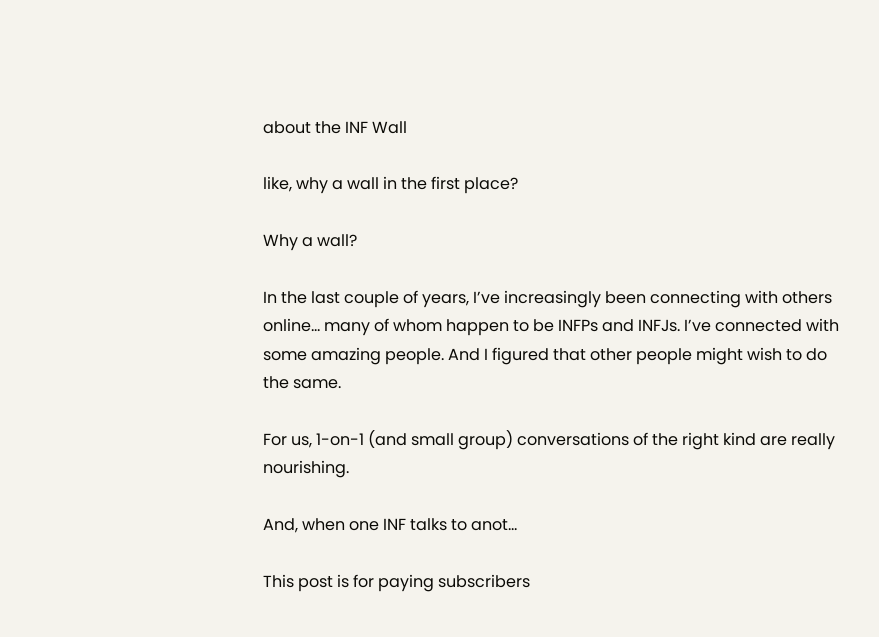about the INF Wall

like, why a wall in the first place?

Why a wall?

In the last couple of years, I’ve increasingly been connecting with others online… many of whom happen to be INFPs and INFJs. I’ve connected with some amazing people. And I figured that other people might wish to do the same.

For us, 1-on-1 (and small group) conversations of the right kind are really nourishing.

And, when one INF talks to anot…

This post is for paying subscribers